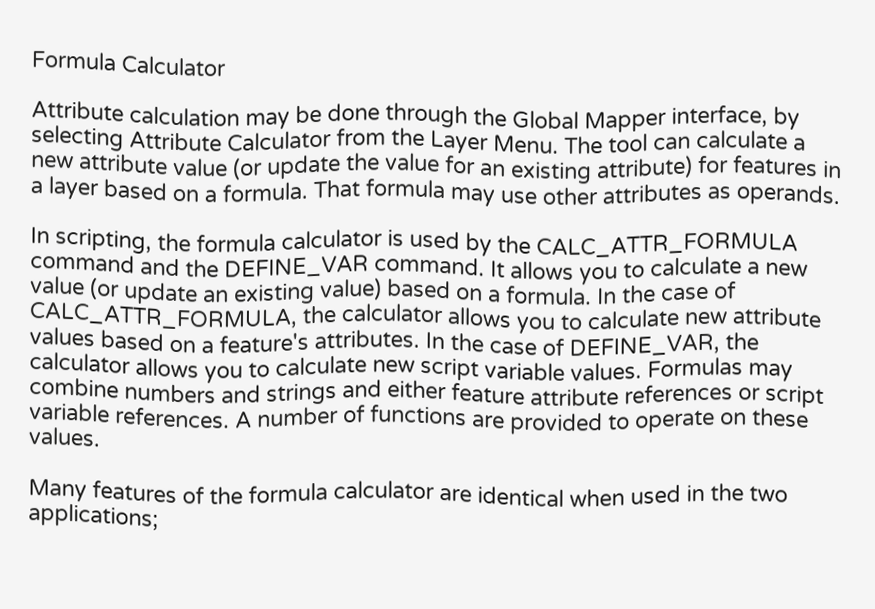Formula Calculator

Attribute calculation may be done through the Global Mapper interface, by selecting Attribute Calculator from the Layer Menu. The tool can calculate a new attribute value (or update the value for an existing attribute) for features in a layer based on a formula. That formula may use other attributes as operands.

In scripting, the formula calculator is used by the CALC_ATTR_FORMULA command and the DEFINE_VAR command. It allows you to calculate a new value (or update an existing value) based on a formula. In the case of CALC_ATTR_FORMULA, the calculator allows you to calculate new attribute values based on a feature's attributes. In the case of DEFINE_VAR, the calculator allows you to calculate new script variable values. Formulas may combine numbers and strings and either feature attribute references or script variable references. A number of functions are provided to operate on these values.

Many features of the formula calculator are identical when used in the two applications;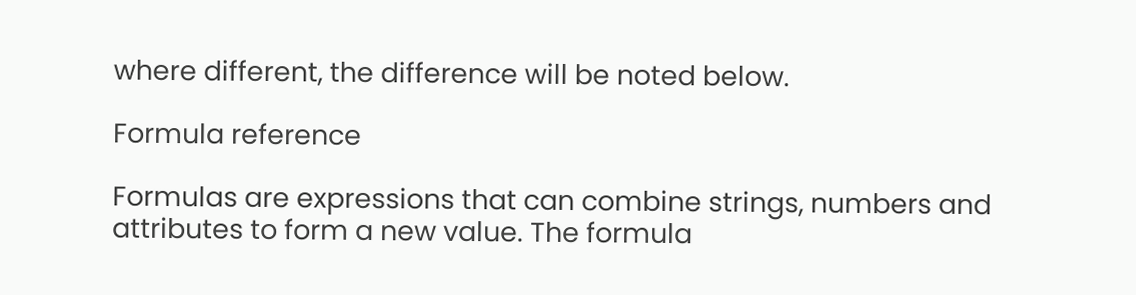where different, the difference will be noted below.

Formula reference

Formulas are expressions that can combine strings, numbers and attributes to form a new value. The formula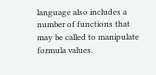language also includes a number of functions that may be called to manipulate formula values.